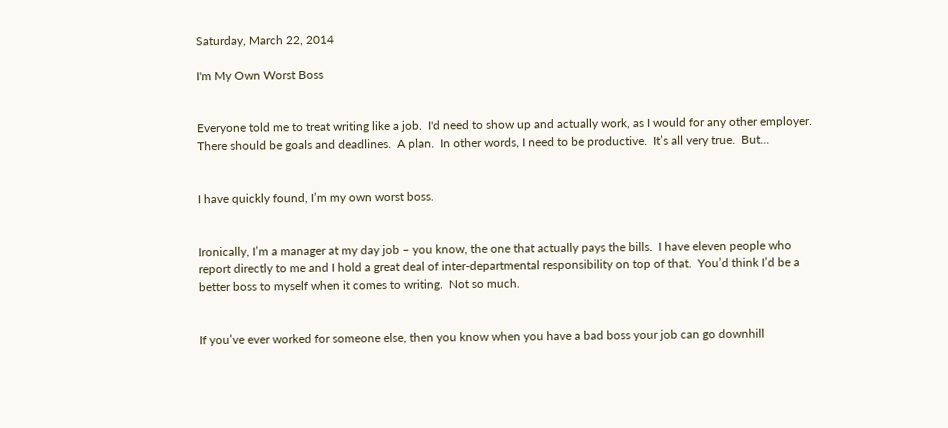Saturday, March 22, 2014

I'm My Own Worst Boss


Everyone told me to treat writing like a job.  I'd need to show up and actually work, as I would for any other employer.  There should be goals and deadlines.  A plan.  In other words, I need to be productive.  It’s all very true.  But…


I have quickly found, I’m my own worst boss.


Ironically, I’m a manager at my day job – you know, the one that actually pays the bills.  I have eleven people who report directly to me and I hold a great deal of inter-departmental responsibility on top of that.  You’d think I’d be a better boss to myself when it comes to writing.  Not so much.


If you’ve ever worked for someone else, then you know when you have a bad boss your job can go downhill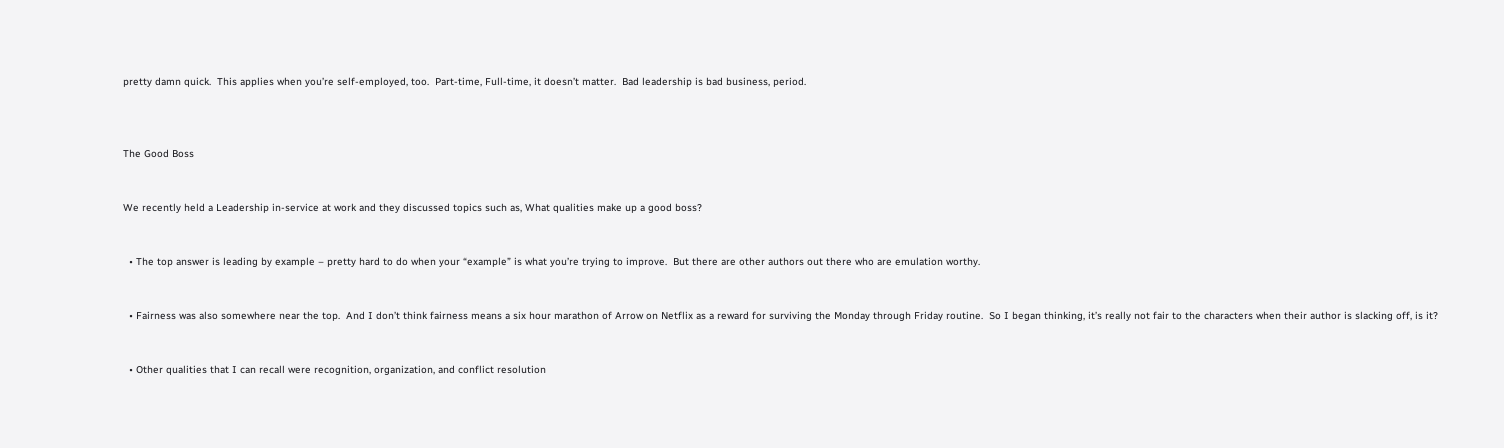pretty damn quick.  This applies when you’re self-employed, too.  Part-time, Full-time, it doesn’t matter.  Bad leadership is bad business, period.



The Good Boss


We recently held a Leadership in-service at work and they discussed topics such as, What qualities make up a good boss?


  • The top answer is leading by example – pretty hard to do when your “example” is what you’re trying to improve.  But there are other authors out there who are emulation worthy.


  • Fairness was also somewhere near the top.  And I don’t think fairness means a six hour marathon of Arrow on Netflix as a reward for surviving the Monday through Friday routine.  So I began thinking, it’s really not fair to the characters when their author is slacking off, is it?


  • Other qualities that I can recall were recognition, organization, and conflict resolution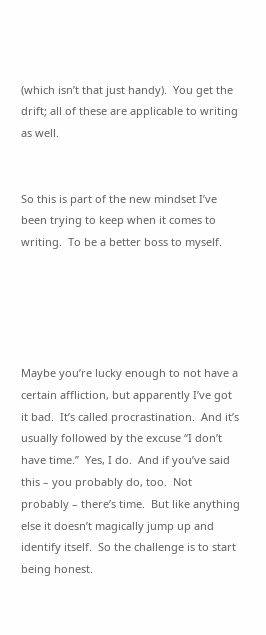(which isn’t that just handy).  You get the drift; all of these are applicable to writing as well.


So this is part of the new mindset I’ve been trying to keep when it comes to writing.  To be a better boss to myself.





Maybe you’re lucky enough to not have a certain affliction, but apparently I’ve got it bad.  It’s called procrastination.  And it’s usually followed by the excuse “I don’t have time.”  Yes, I do.  And if you’ve said this – you probably do, too.  Not probably – there’s time.  But like anything else it doesn’t magically jump up and identify itself.  So the challenge is to start being honest.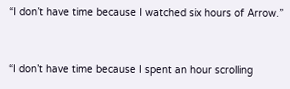“I don’t have time because I watched six hours of Arrow.”


“I don’t have time because I spent an hour scrolling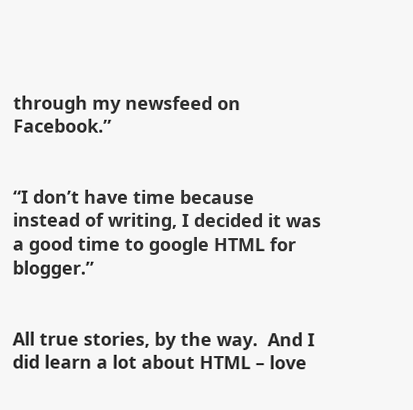through my newsfeed on Facebook.”


“I don’t have time because instead of writing, I decided it was a good time to google HTML for blogger.”


All true stories, by the way.  And I did learn a lot about HTML – love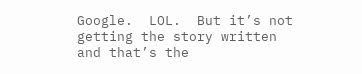Google.  LOL.  But it’s not getting the story written and that’s the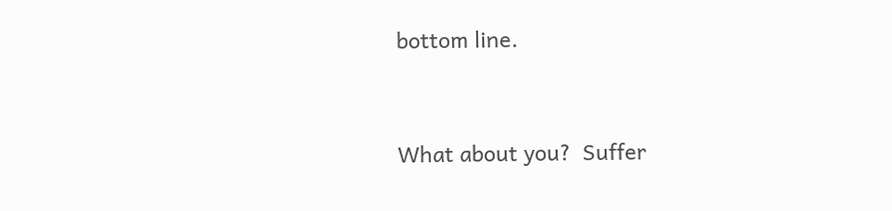bottom line.



What about you?  Suffer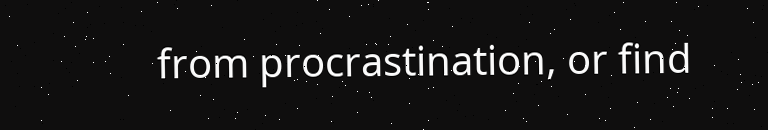from procrastination, or find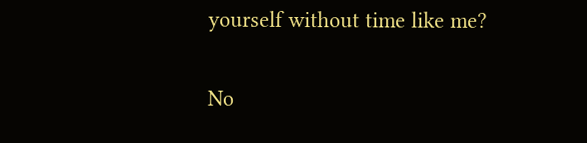yourself without time like me?

No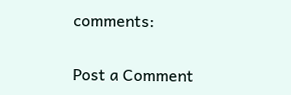comments:

Post a Comment